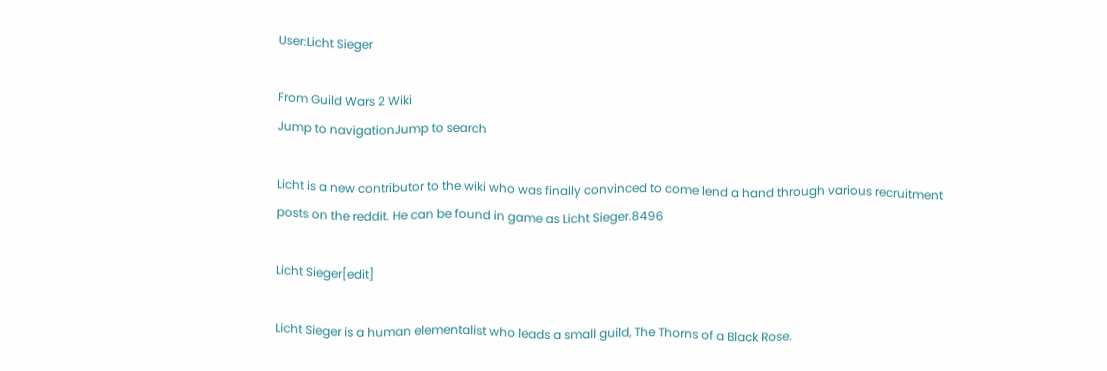User:Licht Sieger

From Guild Wars 2 Wiki
Jump to navigationJump to search

Licht is a new contributor to the wiki who was finally convinced to come lend a hand through various recruitment posts on the reddit. He can be found in game as Licht Sieger.8496

Licht Sieger[edit]

Licht Sieger is a human elementalist who leads a small guild, The Thorns of a Black Rose.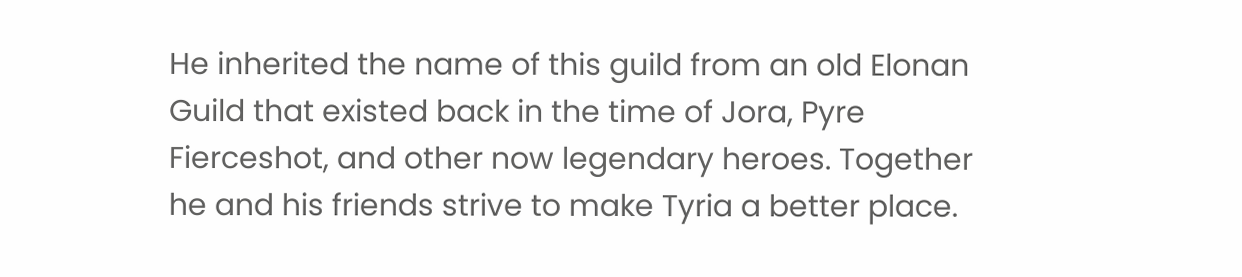He inherited the name of this guild from an old Elonan Guild that existed back in the time of Jora, Pyre Fierceshot, and other now legendary heroes. Together he and his friends strive to make Tyria a better place.